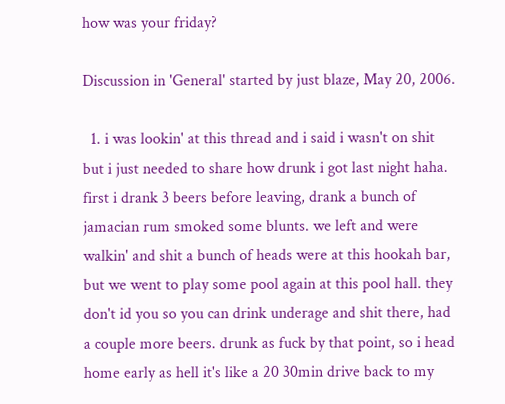how was your friday?

Discussion in 'General' started by just blaze, May 20, 2006.

  1. i was lookin' at this thread and i said i wasn't on shit but i just needed to share how drunk i got last night haha. first i drank 3 beers before leaving, drank a bunch of jamacian rum smoked some blunts. we left and were walkin' and shit a bunch of heads were at this hookah bar, but we went to play some pool again at this pool hall. they don't id you so you can drink underage and shit there, had a couple more beers. drunk as fuck by that point, so i head home early as hell it's like a 20 30min drive back to my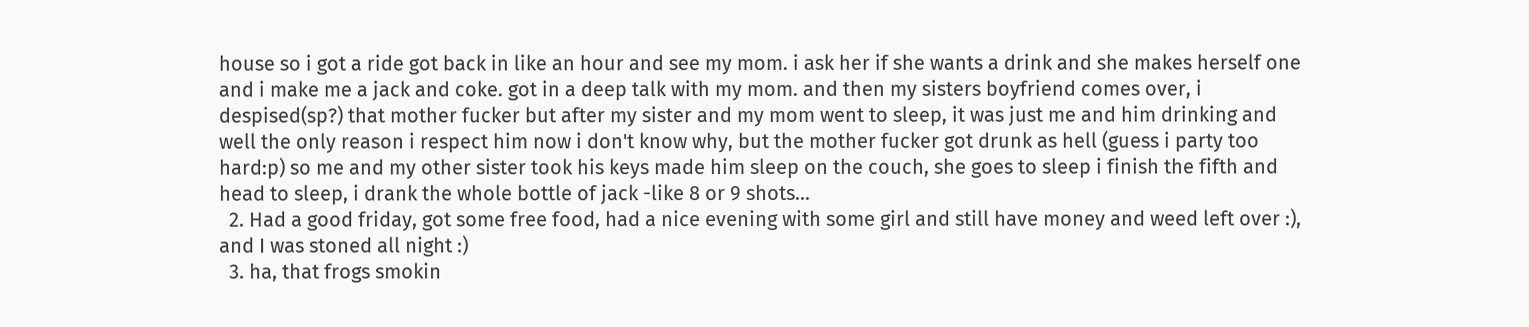house so i got a ride got back in like an hour and see my mom. i ask her if she wants a drink and she makes herself one and i make me a jack and coke. got in a deep talk with my mom. and then my sisters boyfriend comes over, i despised(sp?) that mother fucker but after my sister and my mom went to sleep, it was just me and him drinking and well the only reason i respect him now i don't know why, but the mother fucker got drunk as hell (guess i party too hard:p) so me and my other sister took his keys made him sleep on the couch, she goes to sleep i finish the fifth and head to sleep, i drank the whole bottle of jack -like 8 or 9 shots...
  2. Had a good friday, got some free food, had a nice evening with some girl and still have money and weed left over :), and I was stoned all night :)
  3. ha, that frogs smokin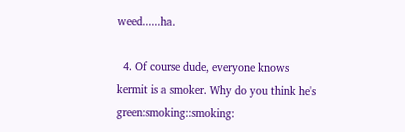weed......ha.

  4. Of course dude, everyone knows kermit is a smoker. Why do you think he's green:smoking::smoking: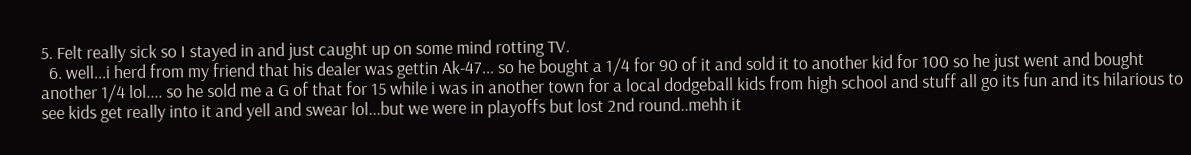5. Felt really sick so I stayed in and just caught up on some mind rotting TV.
  6. well...i herd from my friend that his dealer was gettin Ak-47... so he bought a 1/4 for 90 of it and sold it to another kid for 100 so he just went and bought another 1/4 lol.... so he sold me a G of that for 15 while i was in another town for a local dodgeball kids from high school and stuff all go its fun and its hilarious to see kids get really into it and yell and swear lol...but we were in playoffs but lost 2nd round..mehh it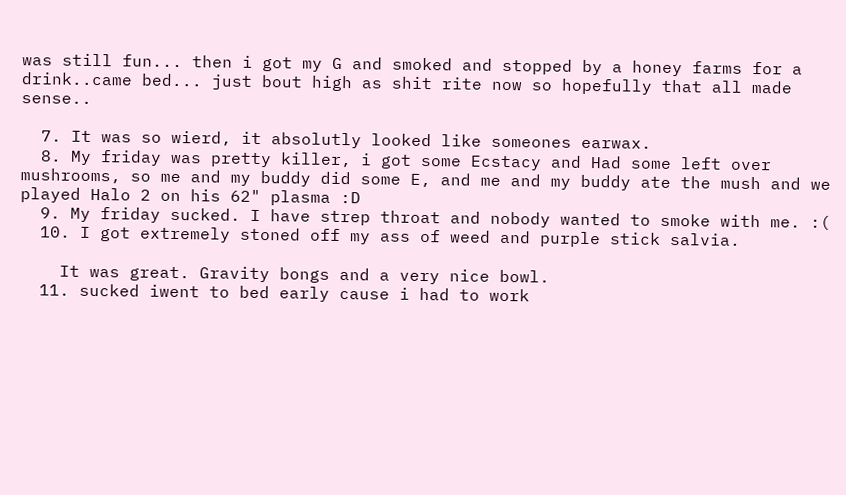was still fun... then i got my G and smoked and stopped by a honey farms for a drink..came bed... just bout high as shit rite now so hopefully that all made sense..

  7. It was so wierd, it absolutly looked like someones earwax.
  8. My friday was pretty killer, i got some Ecstacy and Had some left over mushrooms, so me and my buddy did some E, and me and my buddy ate the mush and we played Halo 2 on his 62" plasma :D
  9. My friday sucked. I have strep throat and nobody wanted to smoke with me. :(
  10. I got extremely stoned off my ass of weed and purple stick salvia.

    It was great. Gravity bongs and a very nice bowl.
  11. sucked iwent to bed early cause i had to work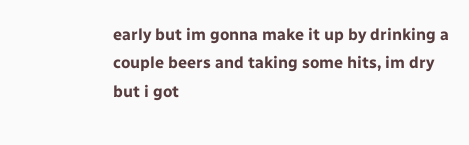early but im gonna make it up by drinking a couple beers and taking some hits, im dry but i got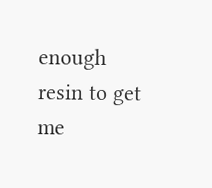enough resin to get me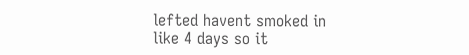lefted havent smoked in like 4 days so it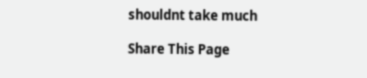shouldnt take much

Share This Page